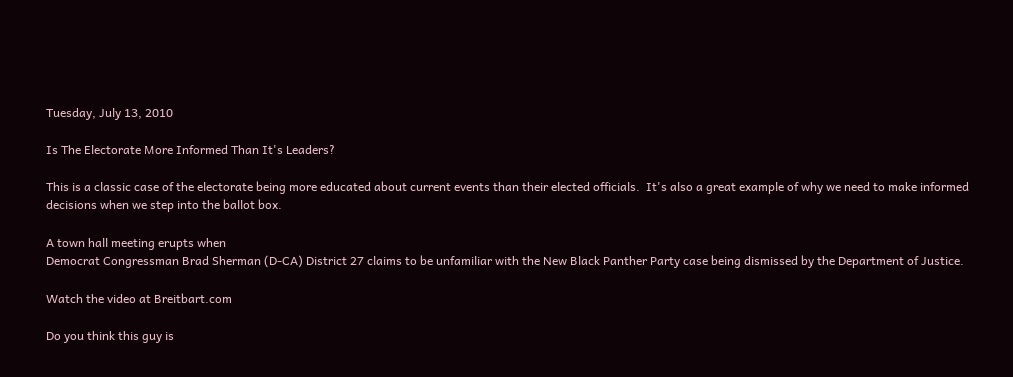Tuesday, July 13, 2010

Is The Electorate More Informed Than It's Leaders?

This is a classic case of the electorate being more educated about current events than their elected officials.  It's also a great example of why we need to make informed decisions when we step into the ballot box.

A town hall meeting erupts when
Democrat Congressman Brad Sherman (D-CA) District 27 claims to be unfamiliar with the New Black Panther Party case being dismissed by the Department of Justice.

Watch the video at Breitbart.com

Do you think this guy is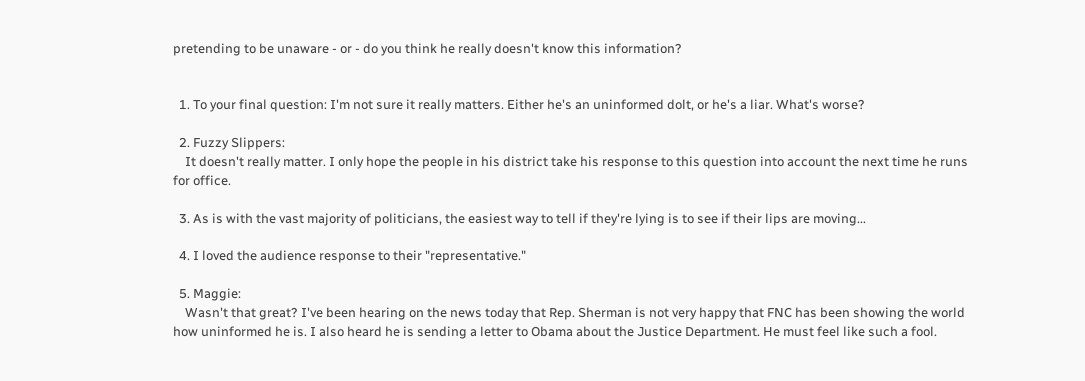pretending to be unaware - or - do you think he really doesn't know this information?


  1. To your final question: I'm not sure it really matters. Either he's an uninformed dolt, or he's a liar. What's worse?

  2. Fuzzy Slippers:
    It doesn't really matter. I only hope the people in his district take his response to this question into account the next time he runs for office.

  3. As is with the vast majority of politicians, the easiest way to tell if they're lying is to see if their lips are moving...

  4. I loved the audience response to their "representative."

  5. Maggie:
    Wasn't that great? I've been hearing on the news today that Rep. Sherman is not very happy that FNC has been showing the world how uninformed he is. I also heard he is sending a letter to Obama about the Justice Department. He must feel like such a fool.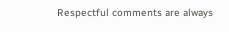Respectful comments are always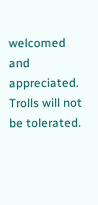welcomed and appreciated. Trolls will not be tolerated.